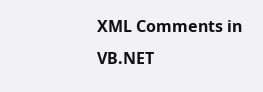XML Comments in VB.NET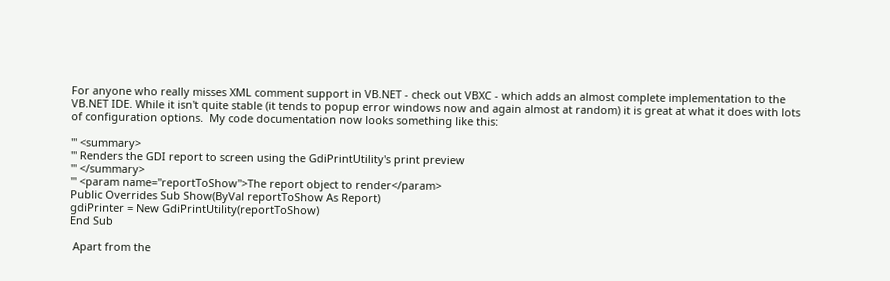For anyone who really misses XML comment support in VB.NET - check out VBXC - which adds an almost complete implementation to the VB.NET IDE. While it isn't quite stable (it tends to popup error windows now and again almost at random) it is great at what it does with lots of configuration options.  My code documentation now looks something like this:

''' <summary>
''' Renders the GDI report to screen using the GdiPrintUtility's print preview
''' </summary>
''' <param name="reportToShow">The report object to render</param>
Public Overrides Sub Show(ByVal reportToShow As Report)
gdiPrinter = New GdiPrintUtility(reportToShow)
End Sub

 Apart from the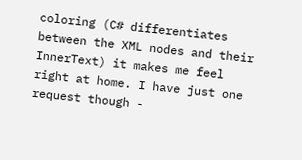coloring (C# differentiates between the XML nodes and their InnerText) it makes me feel right at home. I have just one request though -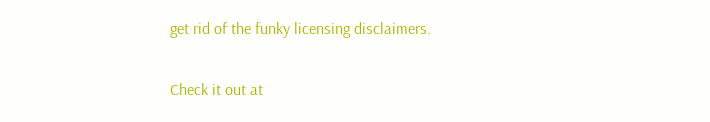get rid of the funky licensing disclaimers.

Check it out at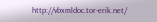http://vbxmldoc.tor-erik.net/